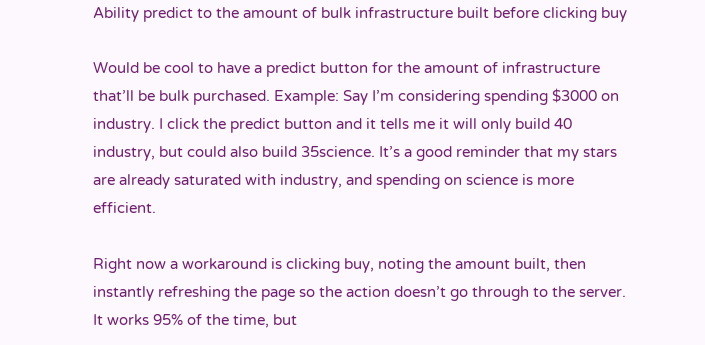Ability predict to the amount of bulk infrastructure built before clicking buy

Would be cool to have a predict button for the amount of infrastructure that’ll be bulk purchased. Example: Say I’m considering spending $3000 on industry. I click the predict button and it tells me it will only build 40 industry, but could also build 35science. It’s a good reminder that my stars are already saturated with industry, and spending on science is more efficient.

Right now a workaround is clicking buy, noting the amount built, then instantly refreshing the page so the action doesn’t go through to the server. It works 95% of the time, but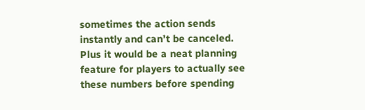sometimes the action sends instantly and can’t be canceled. Plus it would be a neat planning feature for players to actually see these numbers before spending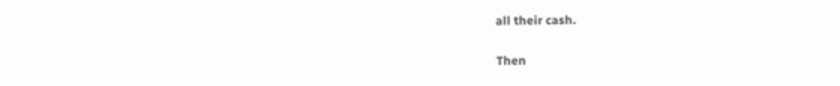all their cash.

Then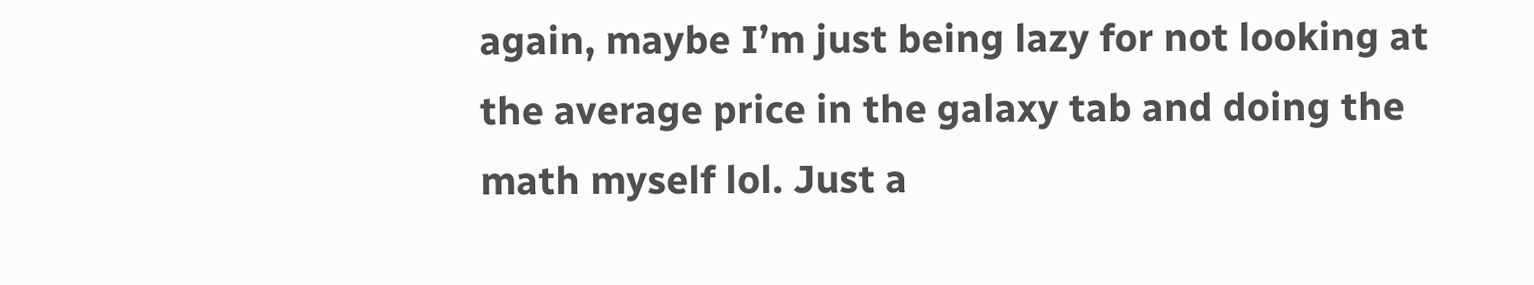again, maybe I’m just being lazy for not looking at the average price in the galaxy tab and doing the math myself lol. Just a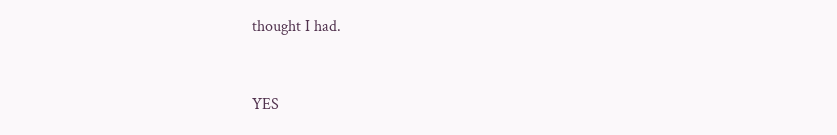thought I had.


YES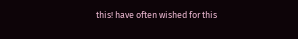this! have often wished for this